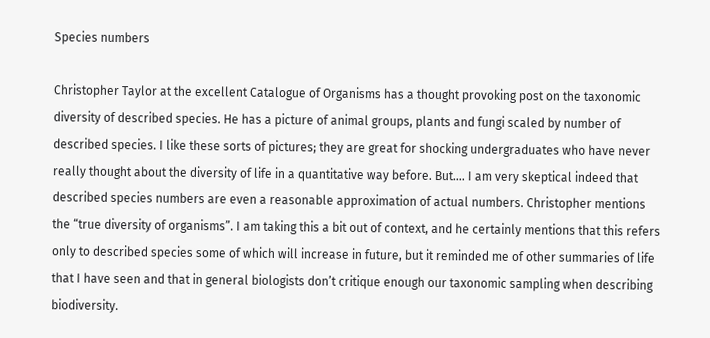Species numbers

Christopher Taylor at the excellent Catalogue of Organisms has a thought provoking post on the taxonomic diversity of described species. He has a picture of animal groups, plants and fungi scaled by number of described species. I like these sorts of pictures; they are great for shocking undergraduates who have never really thought about the diversity of life in a quantitative way before. But…. I am very skeptical indeed that described species numbers are even a reasonable approximation of actual numbers. Christopher mentions the “true diversity of organisms”. I am taking this a bit out of context, and he certainly mentions that this refers only to described species some of which will increase in future, but it reminded me of other summaries of life that I have seen and that in general biologists don’t critique enough our taxonomic sampling when describing biodiversity.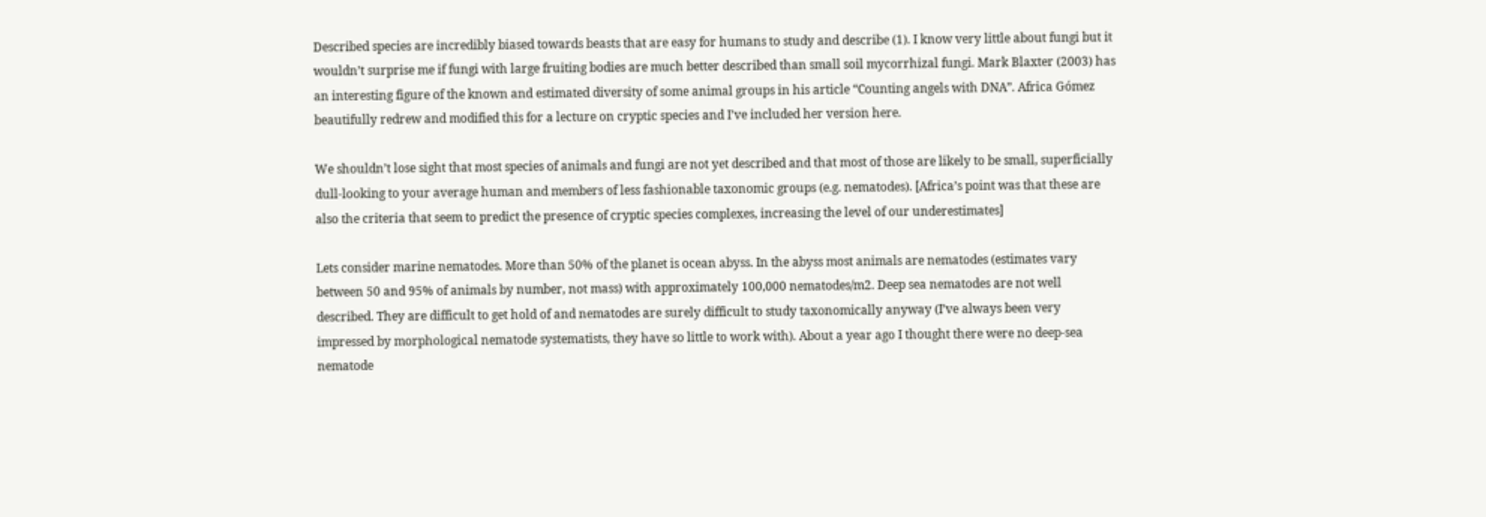Described species are incredibly biased towards beasts that are easy for humans to study and describe (1). I know very little about fungi but it wouldn’t surprise me if fungi with large fruiting bodies are much better described than small soil mycorrhizal fungi. Mark Blaxter (2003) has an interesting figure of the known and estimated diversity of some animal groups in his article “Counting angels with DNA”. Africa Gómez beautifully redrew and modified this for a lecture on cryptic species and I’ve included her version here.

We shouldn’t lose sight that most species of animals and fungi are not yet described and that most of those are likely to be small, superficially dull-looking to your average human and members of less fashionable taxonomic groups (e.g. nematodes). [Africa’s point was that these are also the criteria that seem to predict the presence of cryptic species complexes, increasing the level of our underestimates]

Lets consider marine nematodes. More than 50% of the planet is ocean abyss. In the abyss most animals are nematodes (estimates vary between 50 and 95% of animals by number, not mass) with approximately 100,000 nematodes/m2. Deep sea nematodes are not well described. They are difficult to get hold of and nematodes are surely difficult to study taxonomically anyway (I’ve always been very impressed by morphological nematode systematists, they have so little to work with). About a year ago I thought there were no deep-sea nematode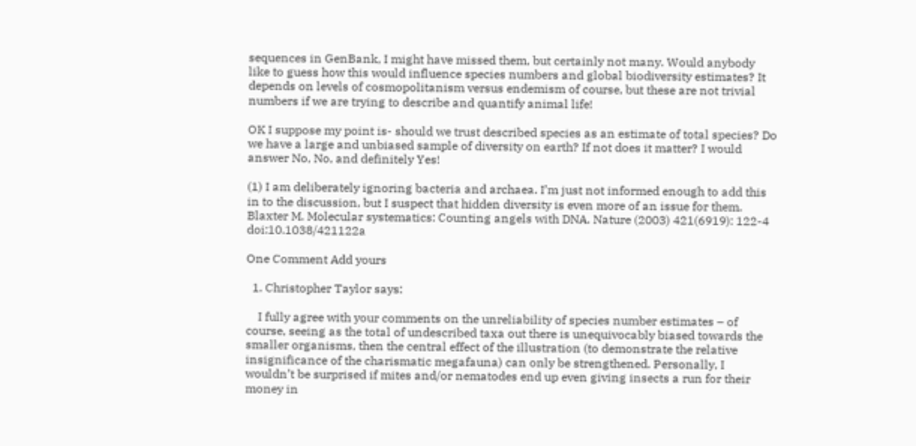sequences in GenBank, I might have missed them, but certainly not many. Would anybody like to guess how this would influence species numbers and global biodiversity estimates? It depends on levels of cosmopolitanism versus endemism of course, but these are not trivial numbers if we are trying to describe and quantify animal life!

OK I suppose my point is- should we trust described species as an estimate of total species? Do we have a large and unbiased sample of diversity on earth? If not does it matter? I would answer No, No, and definitely Yes!

(1) I am deliberately ignoring bacteria and archaea. I’m just not informed enough to add this in to the discussion, but I suspect that hidden diversity is even more of an issue for them.
Blaxter M. Molecular systematics: Counting angels with DNA. Nature (2003) 421(6919): 122-4 doi:10.1038/421122a

One Comment Add yours

  1. Christopher Taylor says:

    I fully agree with your comments on the unreliability of species number estimates – of course, seeing as the total of undescribed taxa out there is unequivocably biased towards the smaller organisms, then the central effect of the illustration (to demonstrate the relative insignificance of the charismatic megafauna) can only be strengthened. Personally, I wouldn’t be surprised if mites and/or nematodes end up even giving insects a run for their money in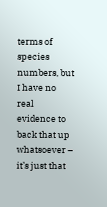terms of species numbers, but I have no real evidence to back that up whatsoever – it’s just that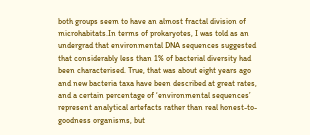both groups seem to have an almost fractal division of microhabitats.In terms of prokaryotes, I was told as an undergrad that environmental DNA sequences suggested that considerably less than 1% of bacterial diversity had been characterised. True, that was about eight years ago and new bacteria taxa have been described at great rates, and a certain percentage of ‘environmental sequences’ represent analytical artefacts rather than real honest-to-goodness organisms, but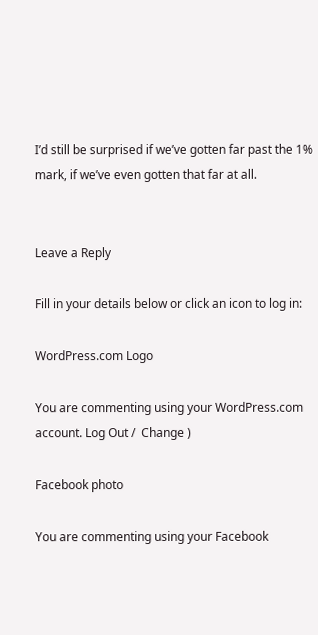I’d still be surprised if we’ve gotten far past the 1% mark, if we’ve even gotten that far at all.


Leave a Reply

Fill in your details below or click an icon to log in:

WordPress.com Logo

You are commenting using your WordPress.com account. Log Out /  Change )

Facebook photo

You are commenting using your Facebook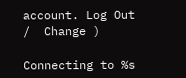account. Log Out /  Change )

Connecting to %s